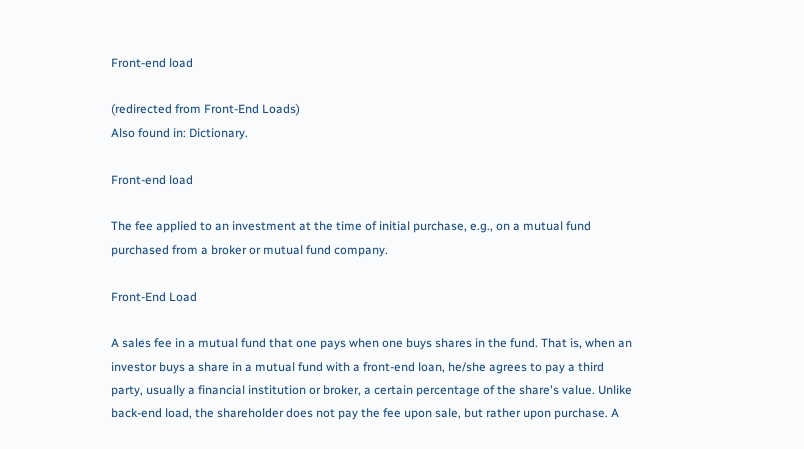Front-end load

(redirected from Front-End Loads)
Also found in: Dictionary.

Front-end load

The fee applied to an investment at the time of initial purchase, e.g., on a mutual fund purchased from a broker or mutual fund company.

Front-End Load

A sales fee in a mutual fund that one pays when one buys shares in the fund. That is, when an investor buys a share in a mutual fund with a front-end loan, he/she agrees to pay a third party, usually a financial institution or broker, a certain percentage of the share's value. Unlike back-end load, the shareholder does not pay the fee upon sale, but rather upon purchase. A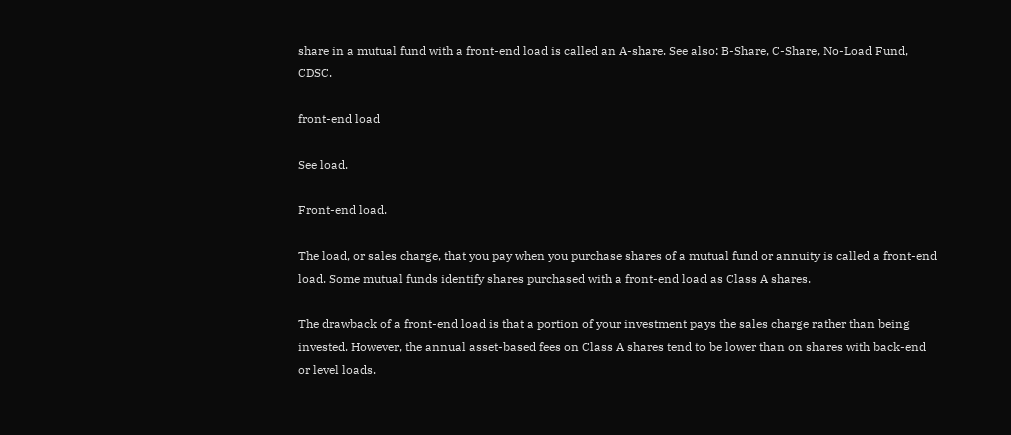share in a mutual fund with a front-end load is called an A-share. See also: B-Share, C-Share, No-Load Fund, CDSC.

front-end load

See load.

Front-end load.

The load, or sales charge, that you pay when you purchase shares of a mutual fund or annuity is called a front-end load. Some mutual funds identify shares purchased with a front-end load as Class A shares.

The drawback of a front-end load is that a portion of your investment pays the sales charge rather than being invested. However, the annual asset-based fees on Class A shares tend to be lower than on shares with back-end or level loads.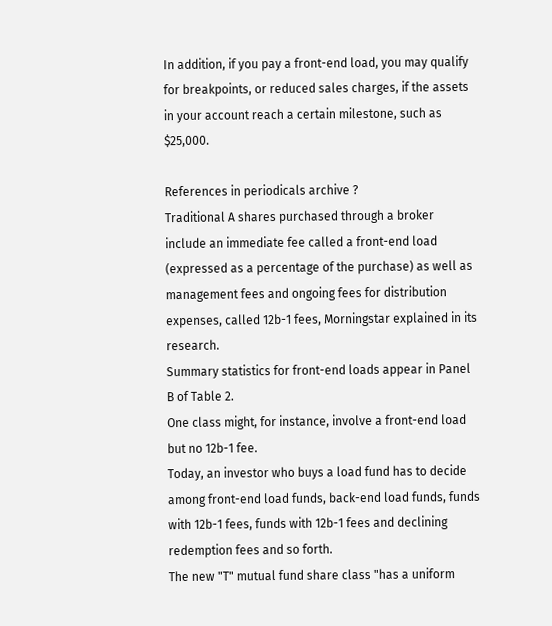In addition, if you pay a front-end load, you may qualify for breakpoints, or reduced sales charges, if the assets in your account reach a certain milestone, such as $25,000.

References in periodicals archive ?
Traditional A shares purchased through a broker include an immediate fee called a front-end load (expressed as a percentage of the purchase) as well as management fees and ongoing fees for distribution expenses, called 12b-1 fees, Morningstar explained in its research.
Summary statistics for front-end loads appear in Panel B of Table 2.
One class might, for instance, involve a front-end load but no 12b-1 fee.
Today, an investor who buys a load fund has to decide among front-end load funds, back-end load funds, funds with 12b-1 fees, funds with 12b-1 fees and declining redemption fees and so forth.
The new "T" mutual fund share class "has a uniform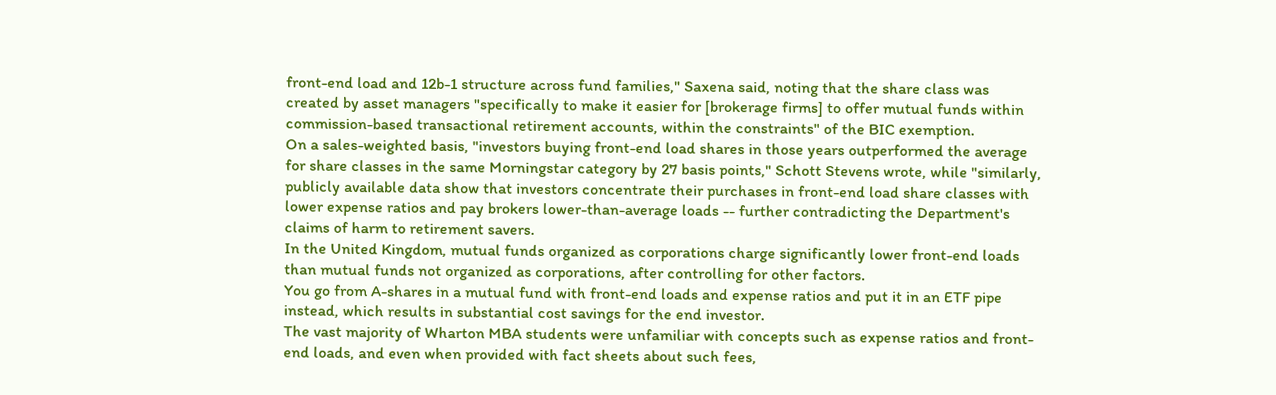front-end load and 12b-1 structure across fund families," Saxena said, noting that the share class was created by asset managers "specifically to make it easier for [brokerage firms] to offer mutual funds within commission-based transactional retirement accounts, within the constraints" of the BIC exemption.
On a sales-weighted basis, "investors buying front-end load shares in those years outperformed the average for share classes in the same Morningstar category by 27 basis points," Schott Stevens wrote, while "similarly, publicly available data show that investors concentrate their purchases in front-end load share classes with lower expense ratios and pay brokers lower-than-average loads -- further contradicting the Department's claims of harm to retirement savers.
In the United Kingdom, mutual funds organized as corporations charge significantly lower front-end loads than mutual funds not organized as corporations, after controlling for other factors.
You go from A-shares in a mutual fund with front-end loads and expense ratios and put it in an ETF pipe instead, which results in substantial cost savings for the end investor.
The vast majority of Wharton MBA students were unfamiliar with concepts such as expense ratios and front-end loads, and even when provided with fact sheets about such fees,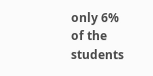only 6% of the students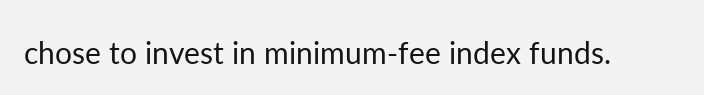chose to invest in minimum-fee index funds.